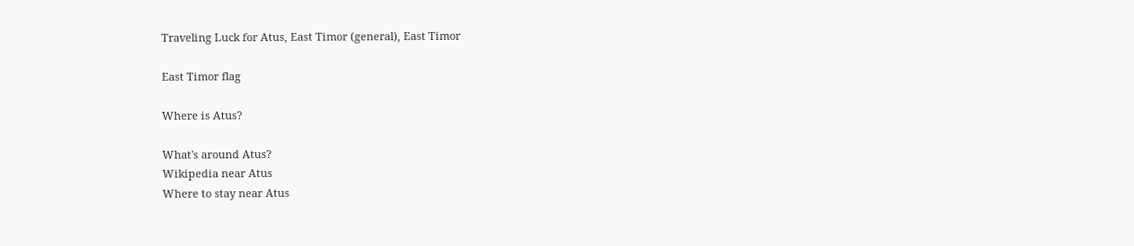Traveling Luck for Atus, East Timor (general), East Timor

East Timor flag

Where is Atus?

What's around Atus?
Wikipedia near Atus
Where to stay near Atus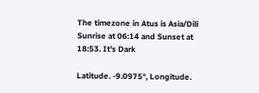The timezone in Atus is Asia/Dili
Sunrise at 06:14 and Sunset at 18:53. It's Dark

Latitude. -9.0975°, Longitude.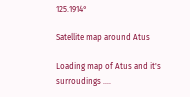125.1914°

Satellite map around Atus

Loading map of Atus and it's surroudings ....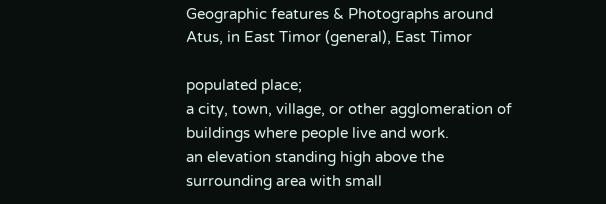Geographic features & Photographs around Atus, in East Timor (general), East Timor

populated place;
a city, town, village, or other agglomeration of buildings where people live and work.
an elevation standing high above the surrounding area with small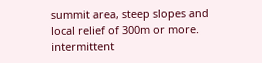summit area, steep slopes and local relief of 300m or more.
intermittent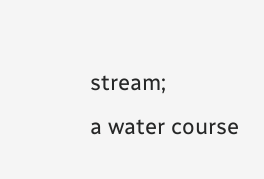stream;
a water course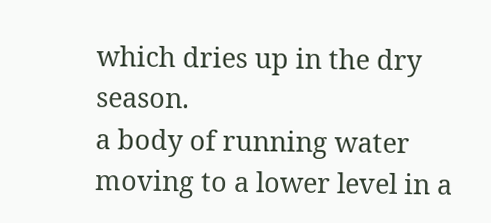which dries up in the dry season.
a body of running water moving to a lower level in a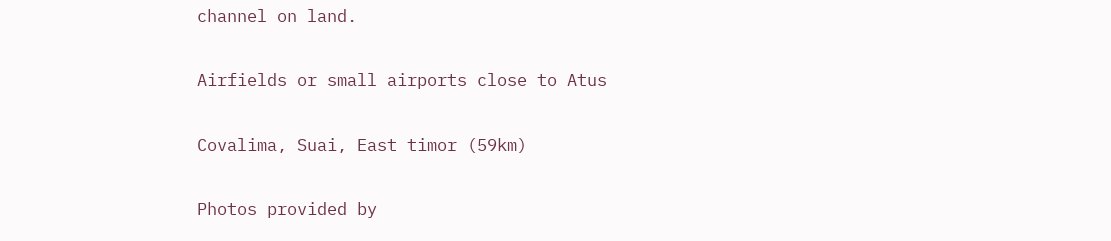channel on land.

Airfields or small airports close to Atus

Covalima, Suai, East timor (59km)

Photos provided by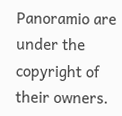Panoramio are under the copyright of their owners.